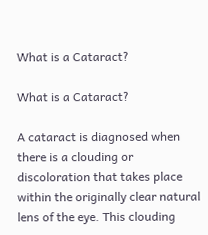What is a Cataract?

What is a Cataract?

A cataract is diagnosed when there is a clouding or discoloration that takes place within the originally clear natural lens of the eye. This clouding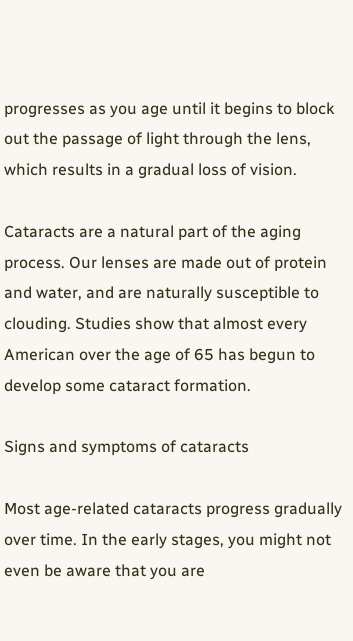progresses as you age until it begins to block out the passage of light through the lens, which results in a gradual loss of vision.

Cataracts are a natural part of the aging process. Our lenses are made out of protein and water, and are naturally susceptible to clouding. Studies show that almost every American over the age of 65 has begun to develop some cataract formation.

Signs and symptoms of cataracts

Most age-related cataracts progress gradually over time. In the early stages, you might not even be aware that you are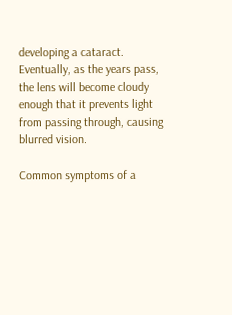developing a cataract. Eventually, as the years pass, the lens will become cloudy enough that it prevents light from passing through, causing blurred vision.

Common symptoms of a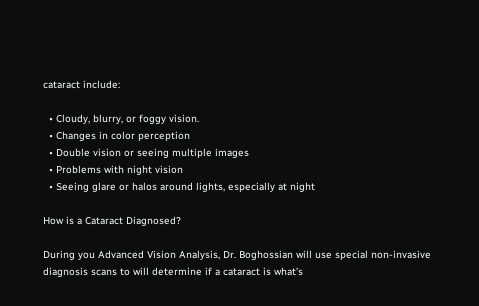cataract include:

  • Cloudy, blurry, or foggy vision.
  • Changes in color perception
  • Double vision or seeing multiple images
  • Problems with night vision
  • Seeing glare or halos around lights, especially at night

How is a Cataract Diagnosed?

During you Advanced Vision Analysis, Dr. Boghossian will use special non-invasive diagnosis scans to will determine if a cataract is what’s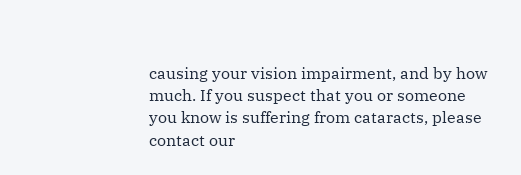causing your vision impairment, and by how much. If you suspect that you or someone you know is suffering from cataracts, please contact our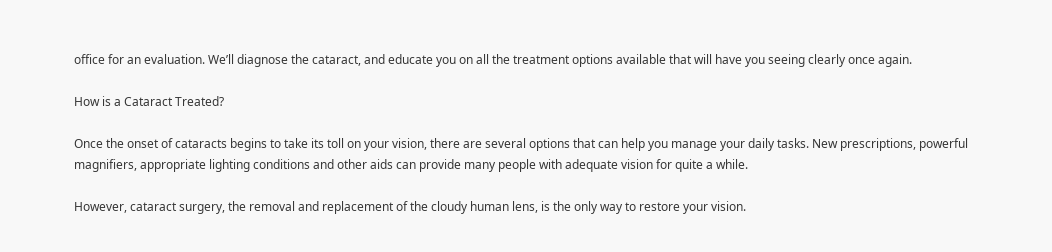office for an evaluation. We’ll diagnose the cataract, and educate you on all the treatment options available that will have you seeing clearly once again.

How is a Cataract Treated?

Once the onset of cataracts begins to take its toll on your vision, there are several options that can help you manage your daily tasks. New prescriptions, powerful magnifiers, appropriate lighting conditions and other aids can provide many people with adequate vision for quite a while.

However, cataract surgery, the removal and replacement of the cloudy human lens, is the only way to restore your vision.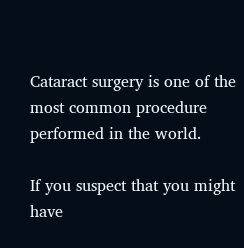Cataract surgery is one of the most common procedure performed in the world.

If you suspect that you might have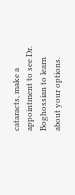cataracts, make a appointment to see Dr. Boghossian to learn about your options.